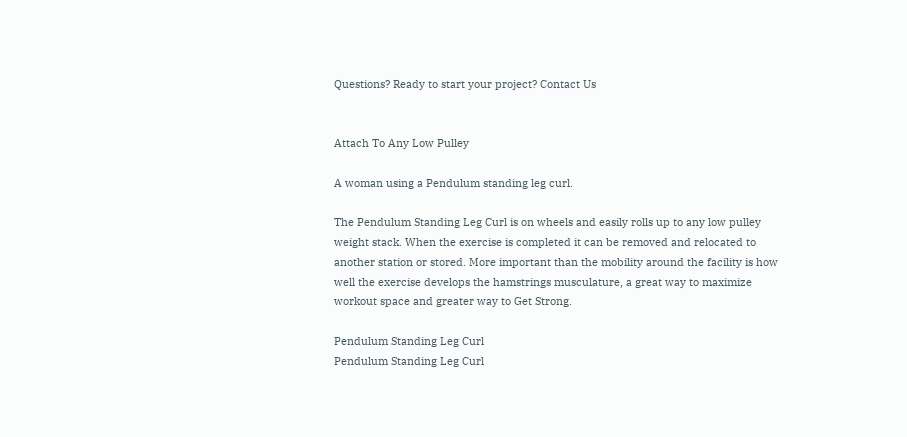Questions? Ready to start your project? Contact Us


Attach To Any Low Pulley

A woman using a Pendulum standing leg curl.

The Pendulum Standing Leg Curl is on wheels and easily rolls up to any low pulley weight stack. When the exercise is completed it can be removed and relocated to another station or stored. More important than the mobility around the facility is how well the exercise develops the hamstrings musculature, a great way to maximize workout space and greater way to Get Strong.

Pendulum Standing Leg Curl
Pendulum Standing Leg Curl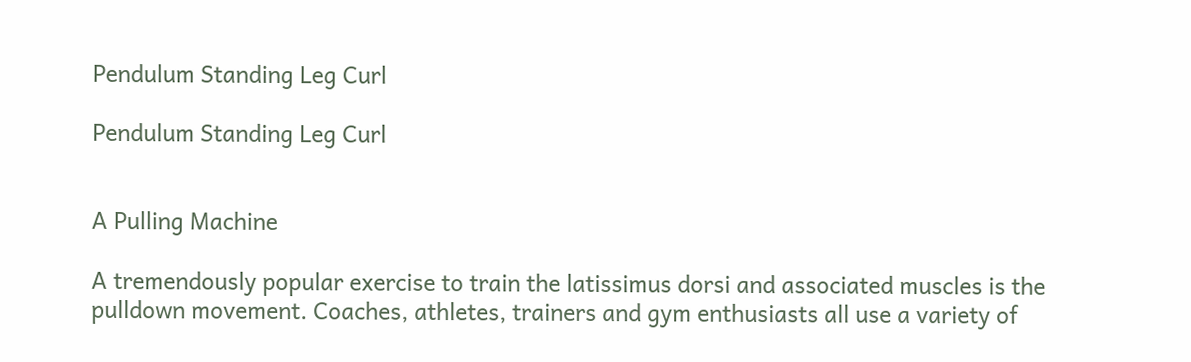Pendulum Standing Leg Curl

Pendulum Standing Leg Curl


A Pulling Machine

A tremendously popular exercise to train the latissimus dorsi and associated muscles is the pulldown movement. Coaches, athletes, trainers and gym enthusiasts all use a variety of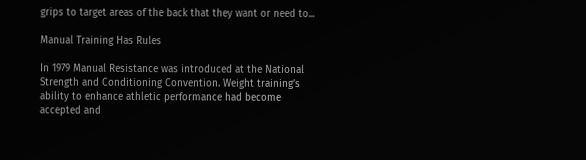grips to target areas of the back that they want or need to...

Manual Training Has Rules

In 1979 Manual Resistance was introduced at the National  Strength and Conditioning Convention. Weight training’s ability to enhance athletic performance had become accepted and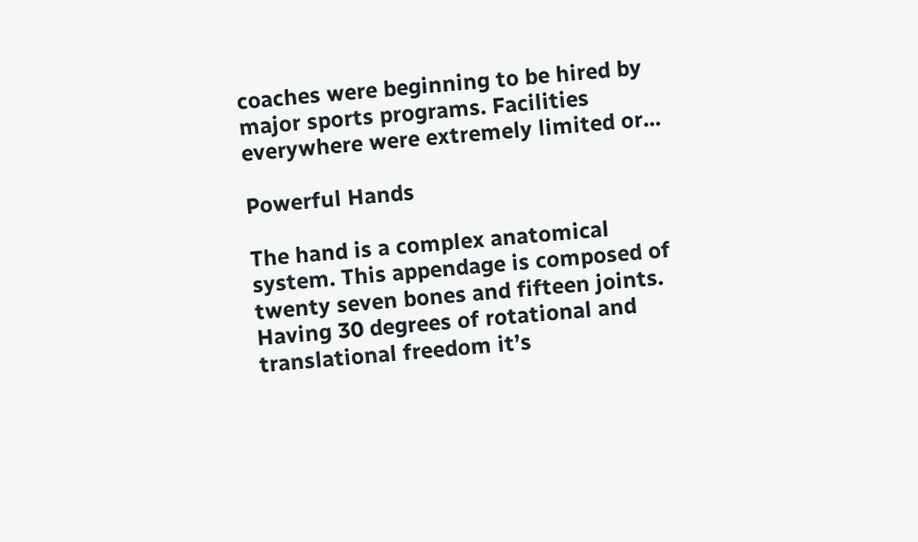coaches were beginning to be hired by major sports programs. Facilities everywhere were extremely limited or...

Powerful Hands

The hand is a complex anatomical system. This appendage is composed of twenty seven bones and fifteen joints. Having 30 degrees of rotational and translational freedom it’s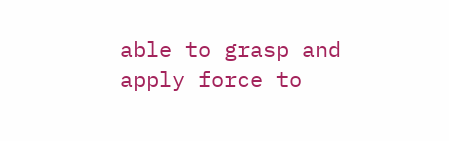able to grasp and apply force to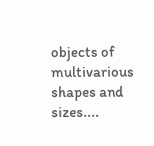objects of multivarious shapes and sizes....